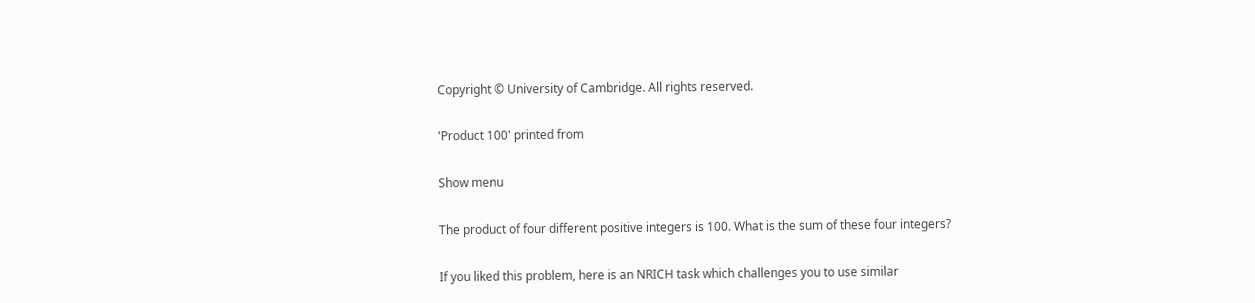Copyright © University of Cambridge. All rights reserved.

'Product 100' printed from

Show menu

The product of four different positive integers is 100. What is the sum of these four integers?

If you liked this problem, here is an NRICH task which challenges you to use similar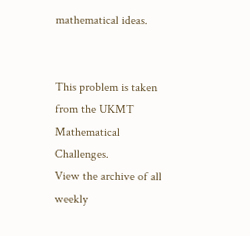mathematical ideas.


This problem is taken from the UKMT Mathematical Challenges.
View the archive of all weekly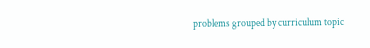problems grouped by curriculum topic